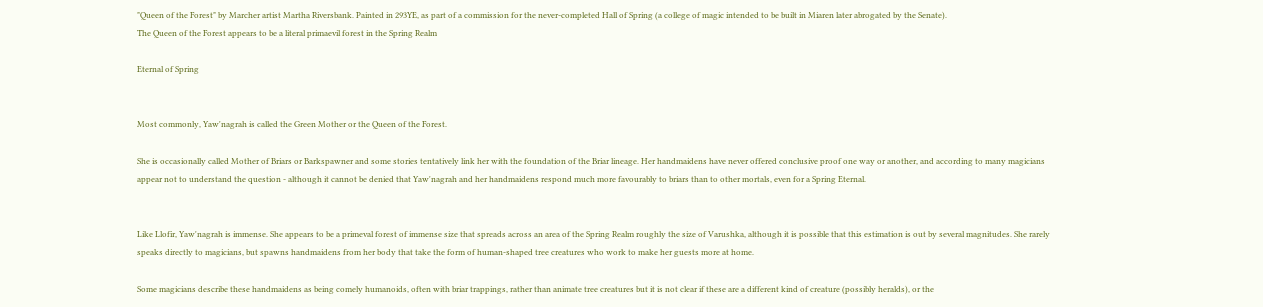"Queen of the Forest" by Marcher artist Martha Riversbank. Painted in 293YE, as part of a commission for the never-completed Hall of Spring (a college of magic intended to be built in Miaren later abrogated by the Senate).
The Queen of the Forest appears to be a literal primaevil forest in the Spring Realm

Eternal of Spring


Most commonly, Yaw'nagrah is called the Green Mother or the Queen of the Forest.

She is occasionally called Mother of Briars or Barkspawner and some stories tentatively link her with the foundation of the Briar lineage. Her handmaidens have never offered conclusive proof one way or another, and according to many magicians appear not to understand the question - although it cannot be denied that Yaw'nagrah and her handmaidens respond much more favourably to briars than to other mortals, even for a Spring Eternal.


Like Llofir, Yaw'nagrah is immense. She appears to be a primeval forest of immense size that spreads across an area of the Spring Realm roughly the size of Varushka, although it is possible that this estimation is out by several magnitudes. She rarely speaks directly to magicians, but spawns handmaidens from her body that take the form of human-shaped tree creatures who work to make her guests more at home.

Some magicians describe these handmaidens as being comely humanoids, often with briar trappings, rather than animate tree creatures but it is not clear if these are a different kind of creature (possibly heralds), or the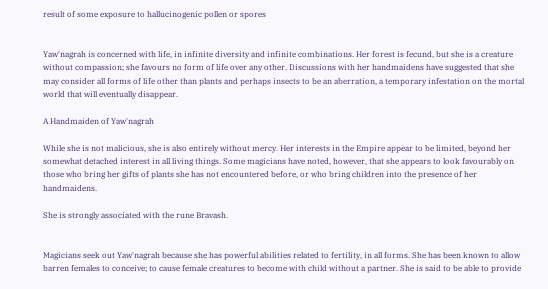result of some exposure to hallucinogenic pollen or spores


Yaw'nagrah is concerned with life, in infinite diversity and infinite combinations. Her forest is fecund, but she is a creature without compassion; she favours no form of life over any other. Discussions with her handmaidens have suggested that she may consider all forms of life other than plants and perhaps insects to be an aberration, a temporary infestation on the mortal world that will eventually disappear.

A Handmaiden of Yaw'nagrah

While she is not malicious, she is also entirely without mercy. Her interests in the Empire appear to be limited, beyond her somewhat detached interest in all living things. Some magicians have noted, however, that she appears to look favourably on those who bring her gifts of plants she has not encountered before, or who bring children into the presence of her handmaidens.

She is strongly associated with the rune Bravash.


Magicians seek out Yaw'nagrah because she has powerful abilities related to fertility, in all forms. She has been known to allow barren females to conceive; to cause female creatures to become with child without a partner. She is said to be able to provide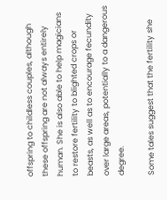offspring to childless couples, although these offspring are not always entirely human. She is also able to help magicians to restore fertility to blighted crops or beasts, as well as to encourage fecundity over large areas, potentially to a dangerous degree.

Some tales suggest that the fertility she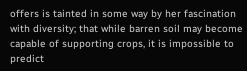offers is tainted in some way by her fascination with diversity; that while barren soil may become capable of supporting crops, it is impossible to predict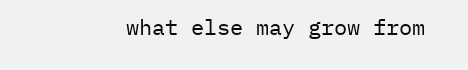what else may grow from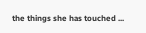the things she has touched ...